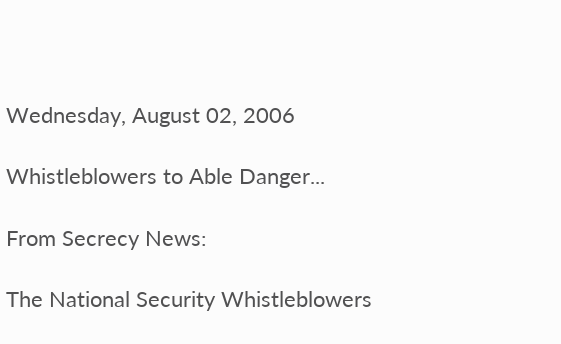Wednesday, August 02, 2006

Whistleblowers to Able Danger...

From Secrecy News:

The National Security Whistleblowers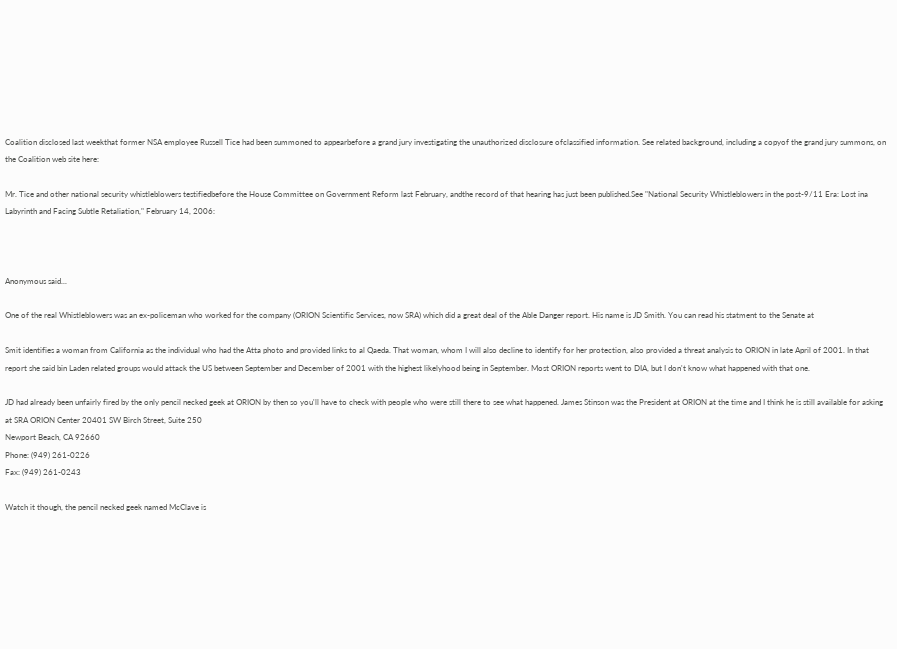Coalition disclosed last weekthat former NSA employee Russell Tice had been summoned to appearbefore a grand jury investigating the unauthorized disclosure ofclassified information. See related background, including a copyof the grand jury summons, on the Coalition web site here:

Mr. Tice and other national security whistleblowers testifiedbefore the House Committee on Government Reform last February, andthe record of that hearing has just been published.See "National Security Whistleblowers in the post-9/11 Era: Lost ina Labyrinth and Facing Subtle Retaliation," February 14, 2006:



Anonymous said...

One of the real Whistleblowers was an ex-policeman who worked for the company (ORION Scientific Services, now SRA) which did a great deal of the Able Danger report. His name is JD Smith. You can read his statment to the Senate at

Smit identifies a woman from California as the individual who had the Atta photo and provided links to al Qaeda. That woman, whom I will also decline to identify for her protection, also provided a threat analysis to ORION in late April of 2001. In that report she said bin Laden related groups would attack the US between September and December of 2001 with the highest likelyhood being in September. Most ORION reports went to DIA, but I don't know what happened with that one.

JD had already been unfairly fired by the only pencil necked geek at ORION by then so you'll have to check with people who were still there to see what happened. James Stinson was the President at ORION at the time and I think he is still available for asking at SRA ORION Center 20401 SW Birch Street, Suite 250
Newport Beach, CA 92660
Phone: (949) 261-0226
Fax: (949) 261-0243

Watch it though, the pencil necked geek named McClave is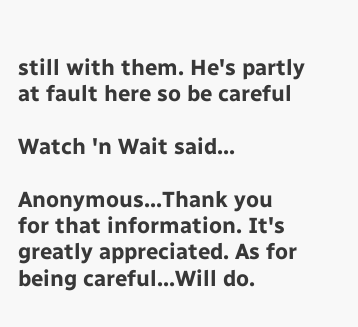still with them. He's partly at fault here so be careful

Watch 'n Wait said...

Anonymous...Thank you for that information. It's greatly appreciated. As for being careful...Will do.